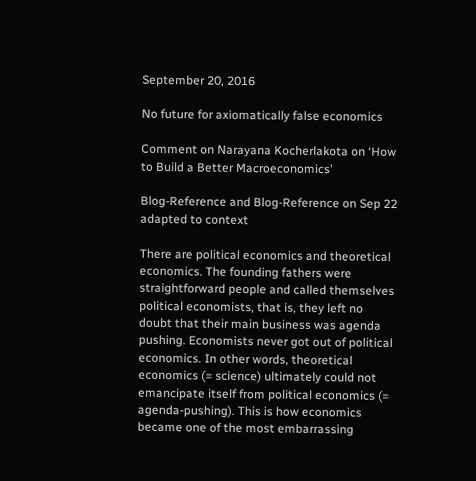September 20, 2016

No future for axiomatically false economics

Comment on Narayana Kocherlakota on ‘How to Build a Better Macroeconomics’

Blog-Reference and Blog-Reference on Sep 22 adapted to context

There are political economics and theoretical economics. The founding fathers were straightforward people and called themselves political economists, that is, they left no doubt that their main business was agenda pushing. Economists never got out of political economics. In other words, theoretical economics (= science) ultimately could not emancipate itself from political economics (= agenda-pushing). This is how economics became one of the most embarrassing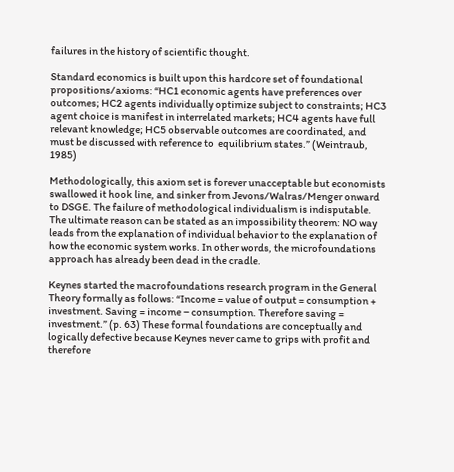failures in the history of scientific thought.

Standard economics is built upon this hardcore set of foundational propositions/axioms: “HC1 economic agents have preferences over outcomes; HC2 agents individually optimize subject to constraints; HC3 agent choice is manifest in interrelated markets; HC4 agents have full relevant knowledge; HC5 observable outcomes are coordinated, and must be discussed with reference to  equilibrium states.” (Weintraub, 1985)

Methodologically, this axiom set is forever unacceptable but economists swallowed it hook line, and sinker from Jevons/Walras/Menger onward to DSGE. The failure of methodological individualism is indisputable. The ultimate reason can be stated as an impossibility theorem: NO way leads from the explanation of individual behavior to the explanation of how the economic system works. In other words, the microfoundations approach has already been dead in the cradle.

Keynes started the macrofoundations research program in the General Theory formally as follows: “Income = value of output = consumption + investment. Saving = income − consumption. Therefore saving = investment.” (p. 63) These formal foundations are conceptually and logically defective because Keynes never came to grips with profit and therefore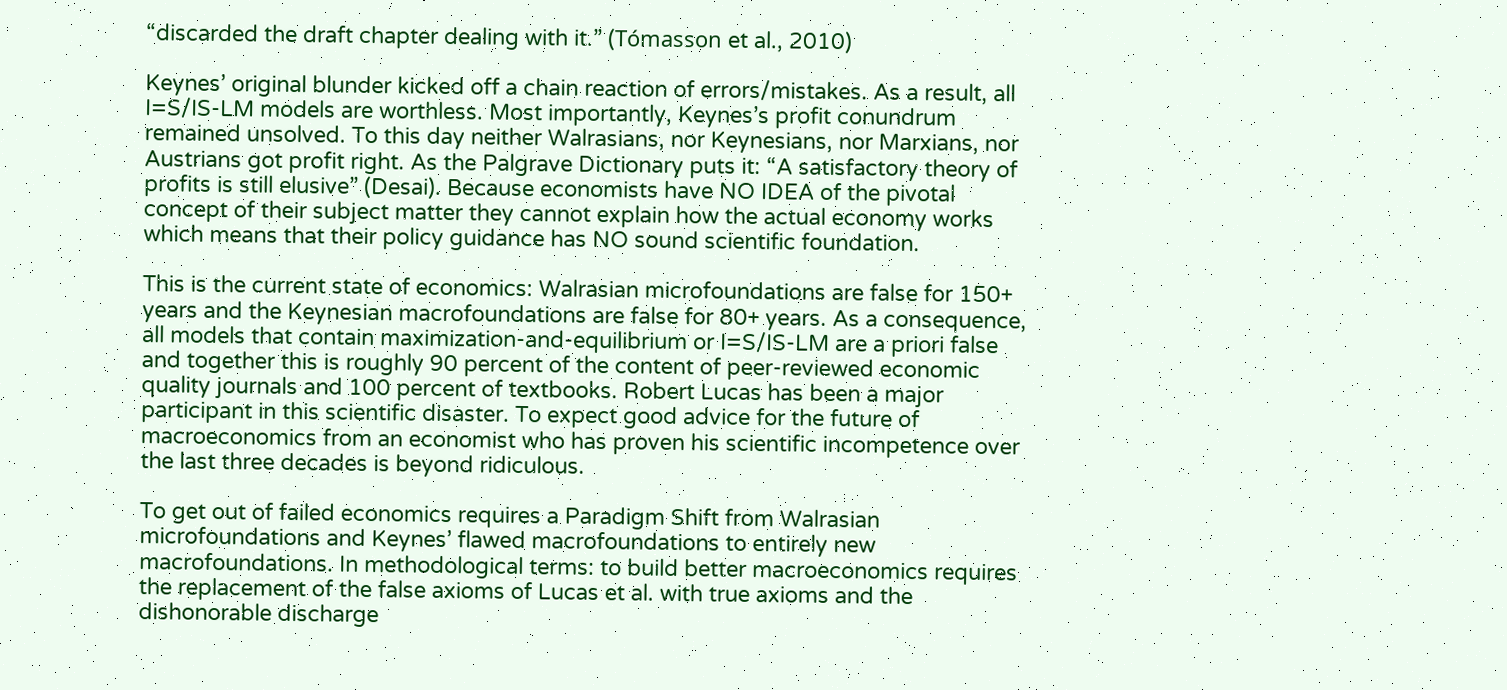“discarded the draft chapter dealing with it.” (Tómasson et al., 2010)

Keynes’ original blunder kicked off a chain reaction of errors/mistakes. As a result, all I=S/IS-LM models are worthless. Most importantly, Keynes’s profit conundrum remained unsolved. To this day neither Walrasians, nor Keynesians, nor Marxians, nor Austrians got profit right. As the Palgrave Dictionary puts it: “A satisfactory theory of profits is still elusive” (Desai). Because economists have NO IDEA of the pivotal concept of their subject matter they cannot explain how the actual economy works which means that their policy guidance has NO sound scientific foundation.

This is the current state of economics: Walrasian microfoundations are false for 150+ years and the Keynesian macrofoundations are false for 80+ years. As a consequence, all models that contain maximization-and-equilibrium or I=S/IS-LM are a priori false and together this is roughly 90 percent of the content of peer-reviewed economic quality journals and 100 percent of textbooks. Robert Lucas has been a major participant in this scientific disaster. To expect good advice for the future of macroeconomics from an economist who has proven his scientific incompetence over the last three decades is beyond ridiculous.

To get out of failed economics requires a Paradigm Shift from Walrasian microfoundations and Keynes’ flawed macrofoundations to entirely new macrofoundations. In methodological terms: to build better macroeconomics requires the replacement of the false axioms of Lucas et al. with true axioms and the dishonorable discharge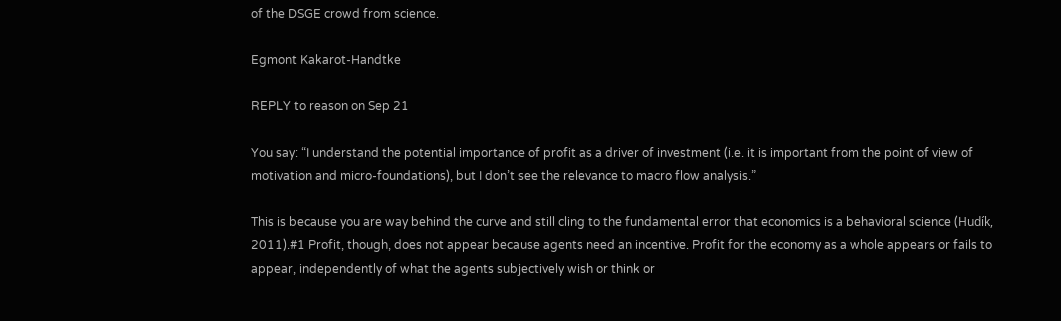of the DSGE crowd from science.

Egmont Kakarot-Handtke

REPLY to reason on Sep 21

You say: “I understand the potential importance of profit as a driver of investment (i.e. it is important from the point of view of motivation and micro-foundations), but I don’t see the relevance to macro flow analysis.”

This is because you are way behind the curve and still cling to the fundamental error that economics is a behavioral science (Hudík, 2011).#1 Profit, though, does not appear because agents need an incentive. Profit for the economy as a whole appears or fails to appear, independently of what the agents subjectively wish or think or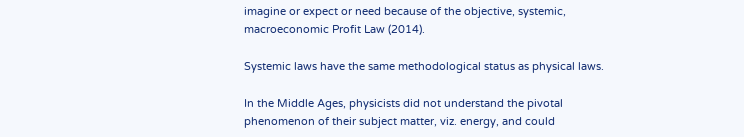imagine or expect or need because of the objective, systemic, macroeconomic Profit Law (2014).

Systemic laws have the same methodological status as physical laws.

In the Middle Ages, physicists did not understand the pivotal phenomenon of their subject matter, viz. energy, and could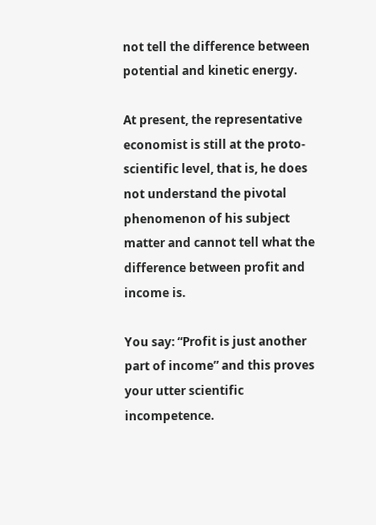not tell the difference between potential and kinetic energy.

At present, the representative economist is still at the proto-scientific level, that is, he does not understand the pivotal phenomenon of his subject matter and cannot tell what the difference between profit and income is.

You say: “Profit is just another part of income” and this proves your utter scientific incompetence.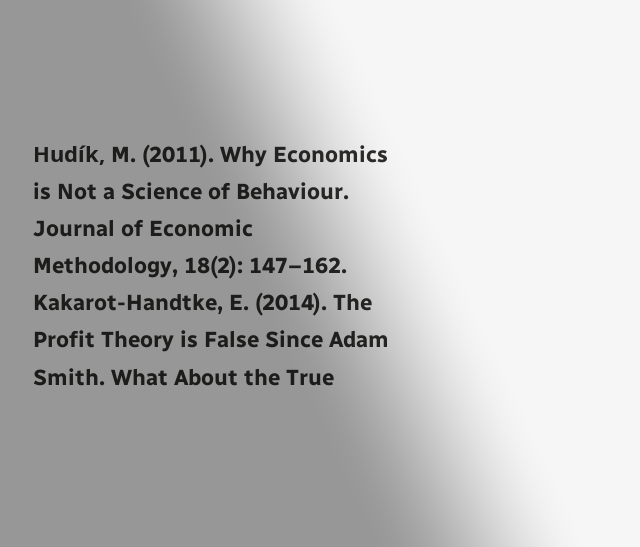Hudík, M. (2011). Why Economics is Not a Science of Behaviour. Journal of Economic Methodology, 18(2): 147–162.
Kakarot-Handtke, E. (2014). The Profit Theory is False Since Adam Smith. What About the True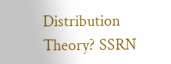Distribution Theory? SSRN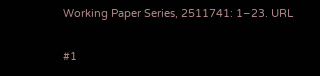Working Paper Series, 2511741: 1–23. URL

#1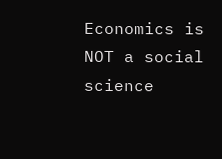Economics is NOT a social science